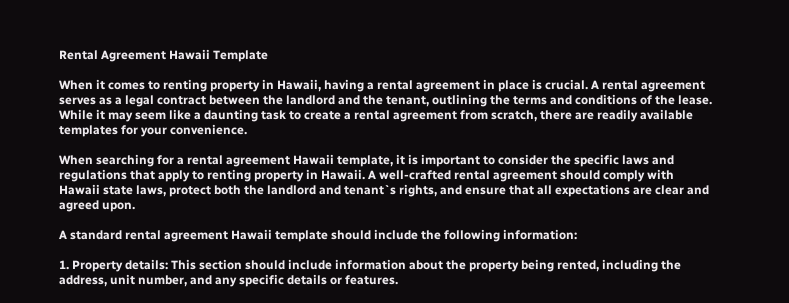Rental Agreement Hawaii Template

When it comes to renting property in Hawaii, having a rental agreement in place is crucial. A rental agreement serves as a legal contract between the landlord and the tenant, outlining the terms and conditions of the lease. While it may seem like a daunting task to create a rental agreement from scratch, there are readily available templates for your convenience.

When searching for a rental agreement Hawaii template, it is important to consider the specific laws and regulations that apply to renting property in Hawaii. A well-crafted rental agreement should comply with Hawaii state laws, protect both the landlord and tenant`s rights, and ensure that all expectations are clear and agreed upon.

A standard rental agreement Hawaii template should include the following information:

1. Property details: This section should include information about the property being rented, including the address, unit number, and any specific details or features.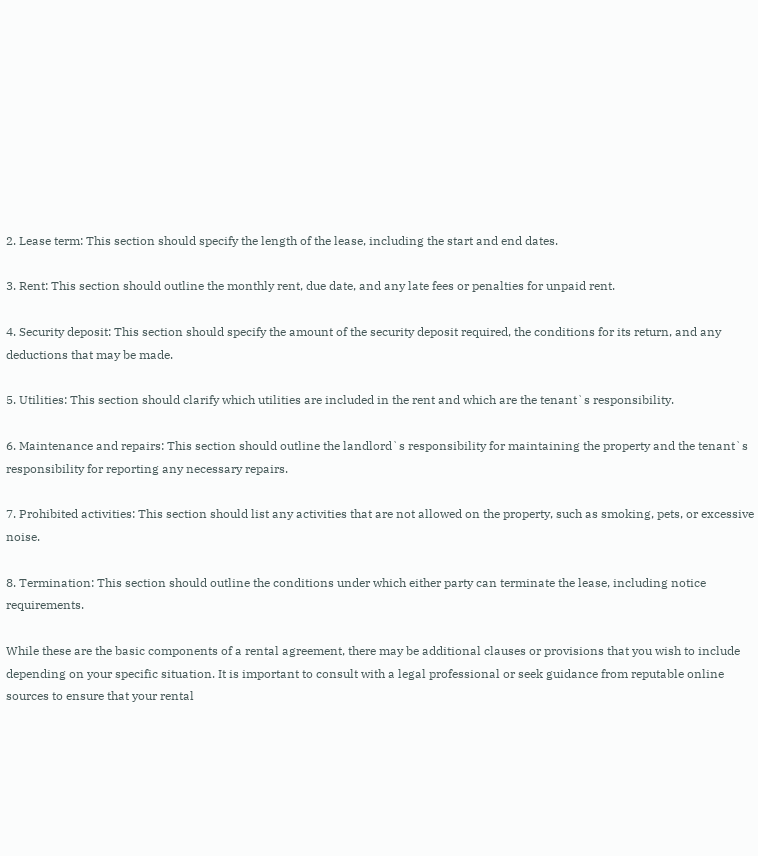2. Lease term: This section should specify the length of the lease, including the start and end dates.

3. Rent: This section should outline the monthly rent, due date, and any late fees or penalties for unpaid rent.

4. Security deposit: This section should specify the amount of the security deposit required, the conditions for its return, and any deductions that may be made.

5. Utilities: This section should clarify which utilities are included in the rent and which are the tenant`s responsibility.

6. Maintenance and repairs: This section should outline the landlord`s responsibility for maintaining the property and the tenant`s responsibility for reporting any necessary repairs.

7. Prohibited activities: This section should list any activities that are not allowed on the property, such as smoking, pets, or excessive noise.

8. Termination: This section should outline the conditions under which either party can terminate the lease, including notice requirements.

While these are the basic components of a rental agreement, there may be additional clauses or provisions that you wish to include depending on your specific situation. It is important to consult with a legal professional or seek guidance from reputable online sources to ensure that your rental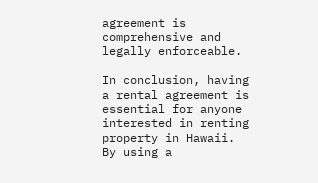agreement is comprehensive and legally enforceable.

In conclusion, having a rental agreement is essential for anyone interested in renting property in Hawaii. By using a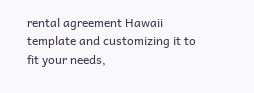rental agreement Hawaii template and customizing it to fit your needs,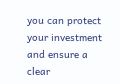you can protect your investment and ensure a clear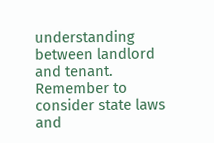understanding between landlord and tenant. Remember to consider state laws and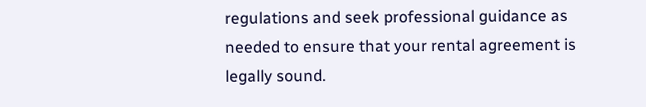regulations and seek professional guidance as needed to ensure that your rental agreement is legally sound.